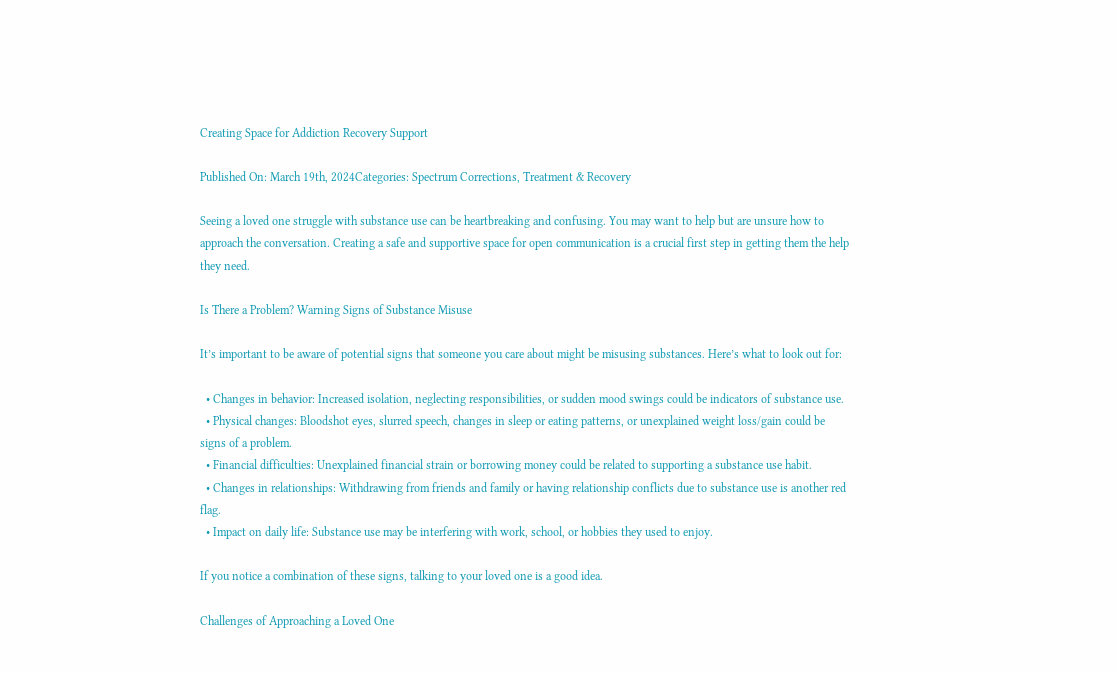Creating Space for Addiction Recovery Support

Published On: March 19th, 2024Categories: Spectrum Corrections, Treatment & Recovery

Seeing a loved one struggle with substance use can be heartbreaking and confusing. You may want to help but are unsure how to approach the conversation. Creating a safe and supportive space for open communication is a crucial first step in getting them the help they need.

Is There a Problem? Warning Signs of Substance Misuse

It’s important to be aware of potential signs that someone you care about might be misusing substances. Here’s what to look out for:

  • Changes in behavior: Increased isolation, neglecting responsibilities, or sudden mood swings could be indicators of substance use.
  • Physical changes: Bloodshot eyes, slurred speech, changes in sleep or eating patterns, or unexplained weight loss/gain could be signs of a problem.
  • Financial difficulties: Unexplained financial strain or borrowing money could be related to supporting a substance use habit.
  • Changes in relationships: Withdrawing from friends and family or having relationship conflicts due to substance use is another red flag.
  • Impact on daily life: Substance use may be interfering with work, school, or hobbies they used to enjoy.

If you notice a combination of these signs, talking to your loved one is a good idea.

Challenges of Approaching a Loved One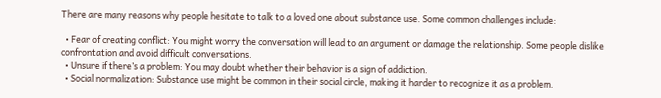There are many reasons why people hesitate to talk to a loved one about substance use. Some common challenges include:

  • Fear of creating conflict: You might worry the conversation will lead to an argument or damage the relationship. Some people dislike confrontation and avoid difficult conversations.
  • Unsure if there’s a problem: You may doubt whether their behavior is a sign of addiction.
  • Social normalization: Substance use might be common in their social circle, making it harder to recognize it as a problem.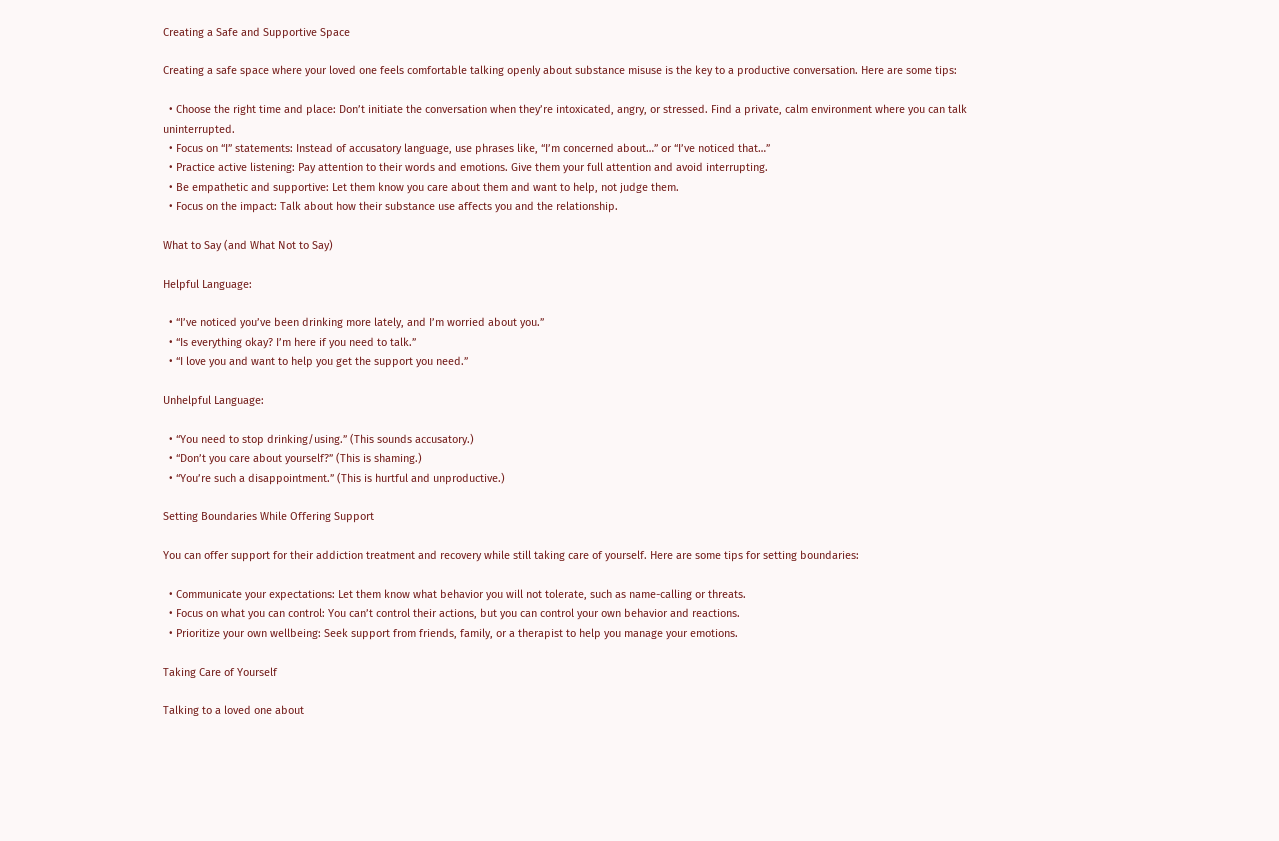Creating a Safe and Supportive Space

Creating a safe space where your loved one feels comfortable talking openly about substance misuse is the key to a productive conversation. Here are some tips:

  • Choose the right time and place: Don’t initiate the conversation when they’re intoxicated, angry, or stressed. Find a private, calm environment where you can talk uninterrupted.
  • Focus on “I” statements: Instead of accusatory language, use phrases like, “I’m concerned about…” or “I’ve noticed that…”
  • Practice active listening: Pay attention to their words and emotions. Give them your full attention and avoid interrupting.
  • Be empathetic and supportive: Let them know you care about them and want to help, not judge them.
  • Focus on the impact: Talk about how their substance use affects you and the relationship.

What to Say (and What Not to Say)

Helpful Language:

  • “I’ve noticed you’ve been drinking more lately, and I’m worried about you.”
  • “Is everything okay? I’m here if you need to talk.”
  • “I love you and want to help you get the support you need.”

Unhelpful Language:

  • “You need to stop drinking/using.” (This sounds accusatory.)
  • “Don’t you care about yourself?” (This is shaming.)
  • “You’re such a disappointment.” (This is hurtful and unproductive.)

Setting Boundaries While Offering Support

You can offer support for their addiction treatment and recovery while still taking care of yourself. Here are some tips for setting boundaries:

  • Communicate your expectations: Let them know what behavior you will not tolerate, such as name-calling or threats.
  • Focus on what you can control: You can’t control their actions, but you can control your own behavior and reactions.
  • Prioritize your own wellbeing: Seek support from friends, family, or a therapist to help you manage your emotions.

Taking Care of Yourself

Talking to a loved one about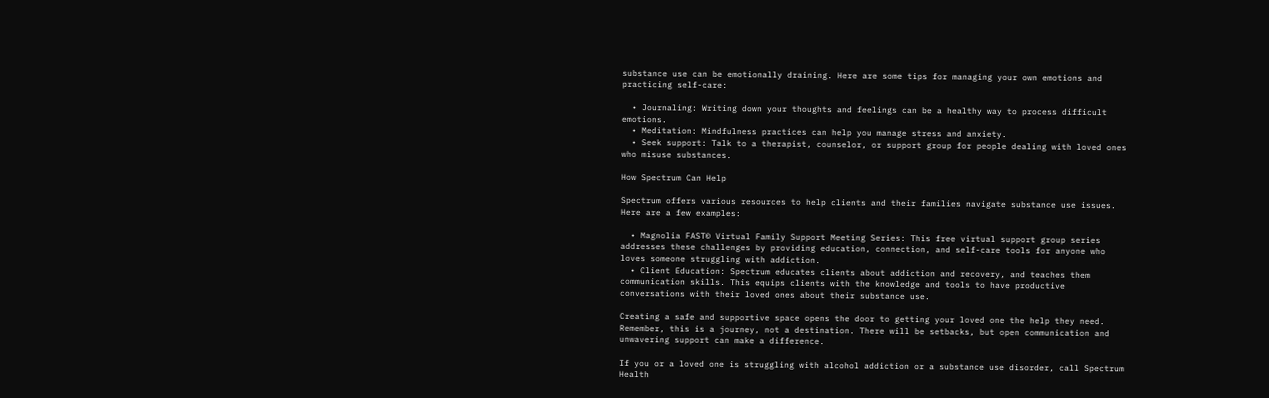substance use can be emotionally draining. Here are some tips for managing your own emotions and practicing self-care:

  • Journaling: Writing down your thoughts and feelings can be a healthy way to process difficult emotions.
  • Meditation: Mindfulness practices can help you manage stress and anxiety.
  • Seek support: Talk to a therapist, counselor, or support group for people dealing with loved ones who misuse substances.

How Spectrum Can Help

Spectrum offers various resources to help clients and their families navigate substance use issues. Here are a few examples:

  • Magnolia FAST© Virtual Family Support Meeting Series: This free virtual support group series addresses these challenges by providing education, connection, and self-care tools for anyone who loves someone struggling with addiction.
  • Client Education: Spectrum educates clients about addiction and recovery, and teaches them communication skills. This equips clients with the knowledge and tools to have productive conversations with their loved ones about their substance use.

Creating a safe and supportive space opens the door to getting your loved one the help they need. Remember, this is a journey, not a destination. There will be setbacks, but open communication and unwavering support can make a difference.

If you or a loved one is struggling with alcohol addiction or a substance use disorder, call Spectrum Health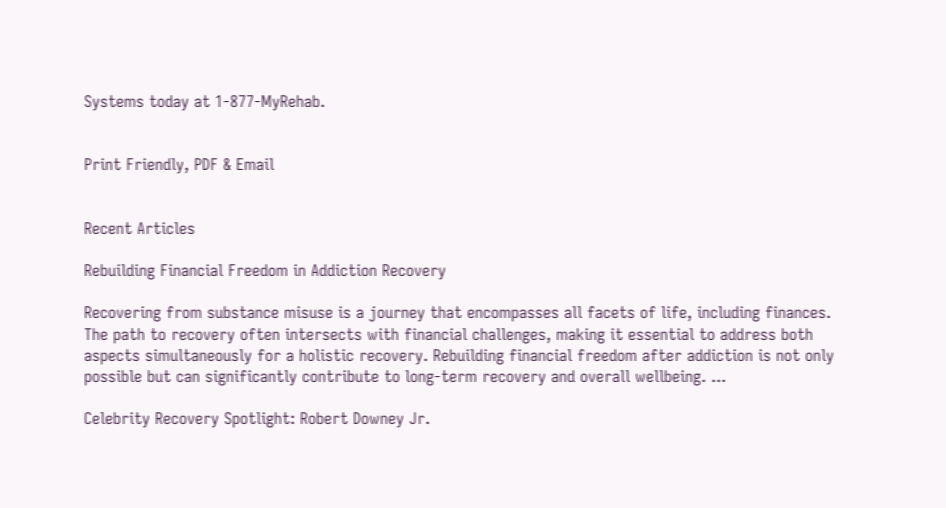Systems today at 1-877-MyRehab.


Print Friendly, PDF & Email


Recent Articles

Rebuilding Financial Freedom in Addiction Recovery

Recovering from substance misuse is a journey that encompasses all facets of life, including finances. The path to recovery often intersects with financial challenges, making it essential to address both aspects simultaneously for a holistic recovery. Rebuilding financial freedom after addiction is not only possible but can significantly contribute to long-term recovery and overall wellbeing. ...

Celebrity Recovery Spotlight: Robert Downey Jr.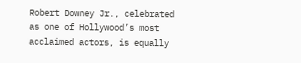Robert Downey Jr., celebrated as one of Hollywood’s most acclaimed actors, is equally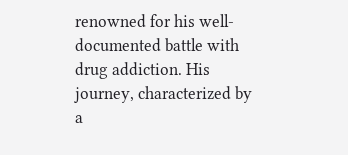renowned for his well-documented battle with drug addiction. His journey, characterized by a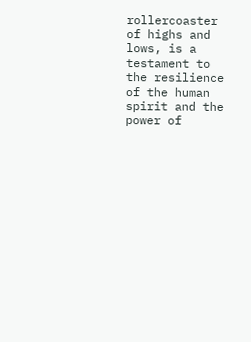rollercoaster of highs and lows, is a testament to the resilience of the human spirit and the power of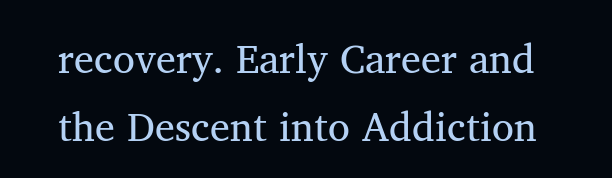recovery. Early Career and the Descent into Addiction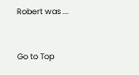Robert was ...


Go to Top